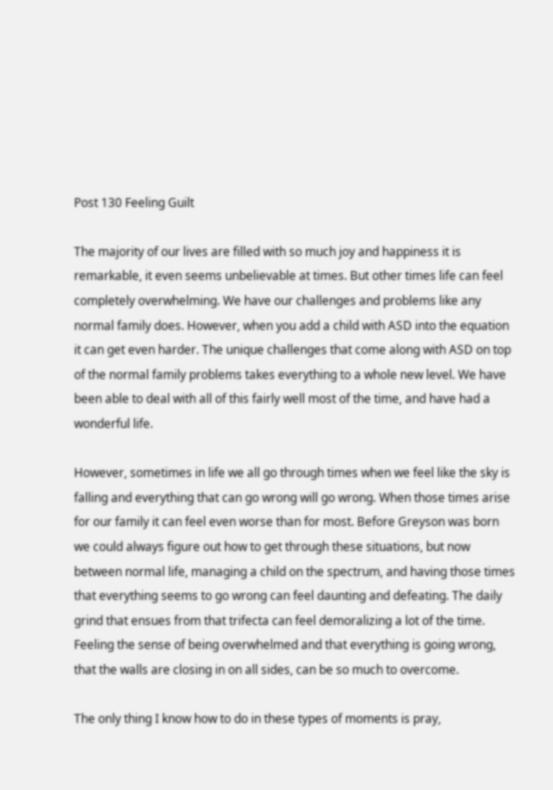Post 130 Feeling Guilt

The majority of our lives are filled with so much joy and happiness it is remarkable, it even seems unbelievable at times. But other times life can feel completely overwhelming. We have our challenges and problems like any normal family does. However, when you add a child with ASD into the equation it can get even harder. The unique challenges that come along with ASD on top of the normal family problems takes everything to a whole new level. We have been able to deal with all of this fairly well most of the time, and have had a wonderful life.

However, sometimes in life we all go through times when we feel like the sky is falling and everything that can go wrong will go wrong. When those times arise for our family it can feel even worse than for most. Before Greyson was born we could always figure out how to get through these situations, but now between normal life, managing a child on the spectrum, and having those times that everything seems to go wrong can feel daunting and defeating. The daily grind that ensues from that trifecta can feel demoralizing a lot of the time. Feeling the sense of being overwhelmed and that everything is going wrong, that the walls are closing in on all sides, can be so much to overcome.

The only thing I know how to do in these types of moments is pray,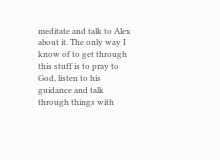meditate and talk to Alex about it. The only way I know of to get through this stuff is to pray to God, listen to his guidance and talk through things with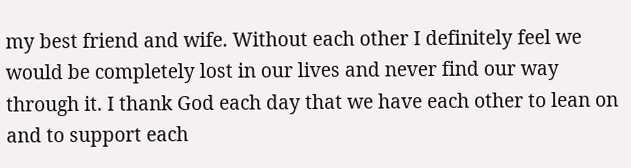my best friend and wife. Without each other I definitely feel we would be completely lost in our lives and never find our way through it. I thank God each day that we have each other to lean on and to support each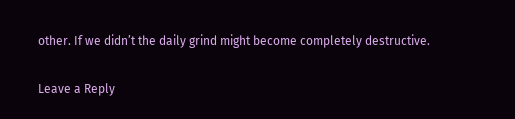other. If we didn’t the daily grind might become completely destructive.

Leave a Reply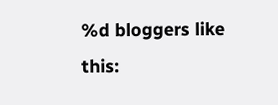%d bloggers like this: